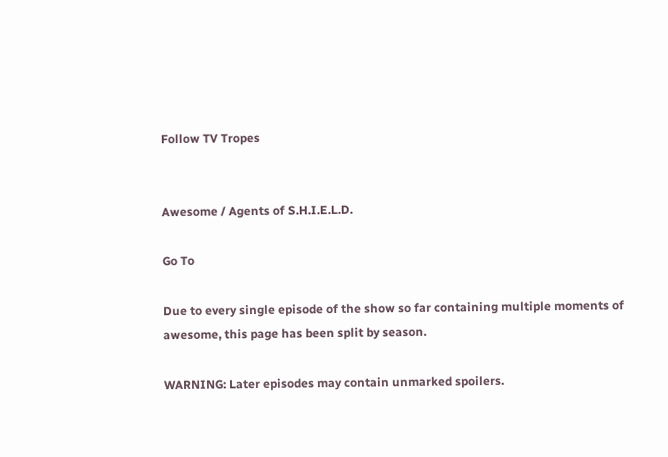Follow TV Tropes


Awesome / Agents of S.H.I.E.L.D.

Go To

Due to every single episode of the show so far containing multiple moments of awesome, this page has been split by season.

WARNING: Later episodes may contain unmarked spoilers.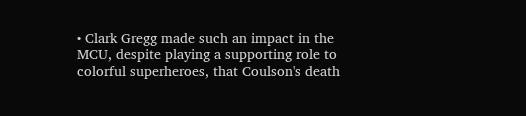• Clark Gregg made such an impact in the MCU, despite playing a supporting role to colorful superheroes, that Coulson's death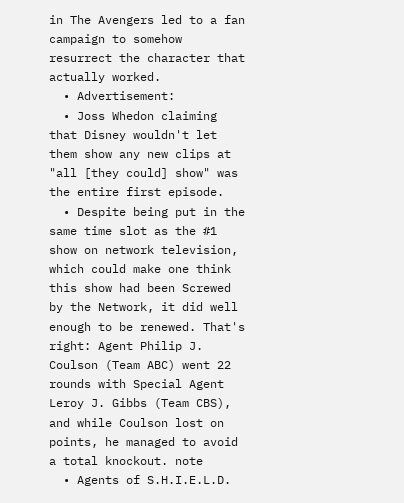in The Avengers led to a fan campaign to somehow resurrect the character that actually worked.
  • Advertisement:
  • Joss Whedon claiming that Disney wouldn't let them show any new clips at "all [they could] show" was the entire first episode.
  • Despite being put in the same time slot as the #1 show on network television, which could make one think this show had been Screwed by the Network, it did well enough to be renewed. That's right: Agent Philip J. Coulson (Team ABC) went 22 rounds with Special Agent Leroy J. Gibbs (Team CBS), and while Coulson lost on points, he managed to avoid a total knockout. note
  • Agents of S.H.I.E.L.D.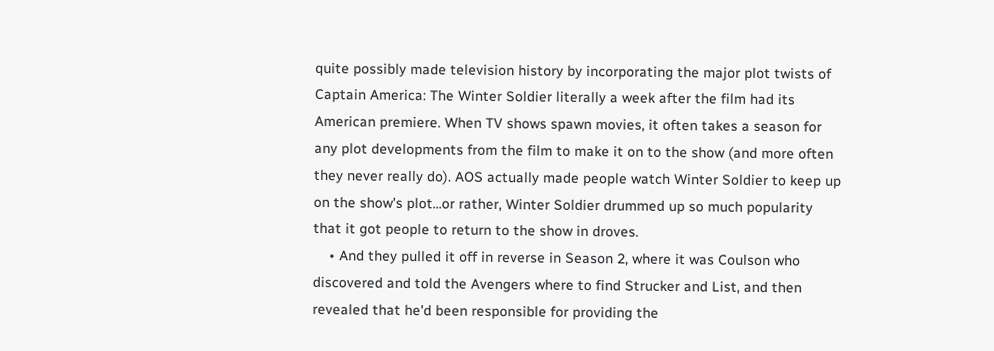quite possibly made television history by incorporating the major plot twists of Captain America: The Winter Soldier literally a week after the film had its American premiere. When TV shows spawn movies, it often takes a season for any plot developments from the film to make it on to the show (and more often they never really do). AOS actually made people watch Winter Soldier to keep up on the show's plot...or rather, Winter Soldier drummed up so much popularity that it got people to return to the show in droves.
    • And they pulled it off in reverse in Season 2, where it was Coulson who discovered and told the Avengers where to find Strucker and List, and then revealed that he'd been responsible for providing the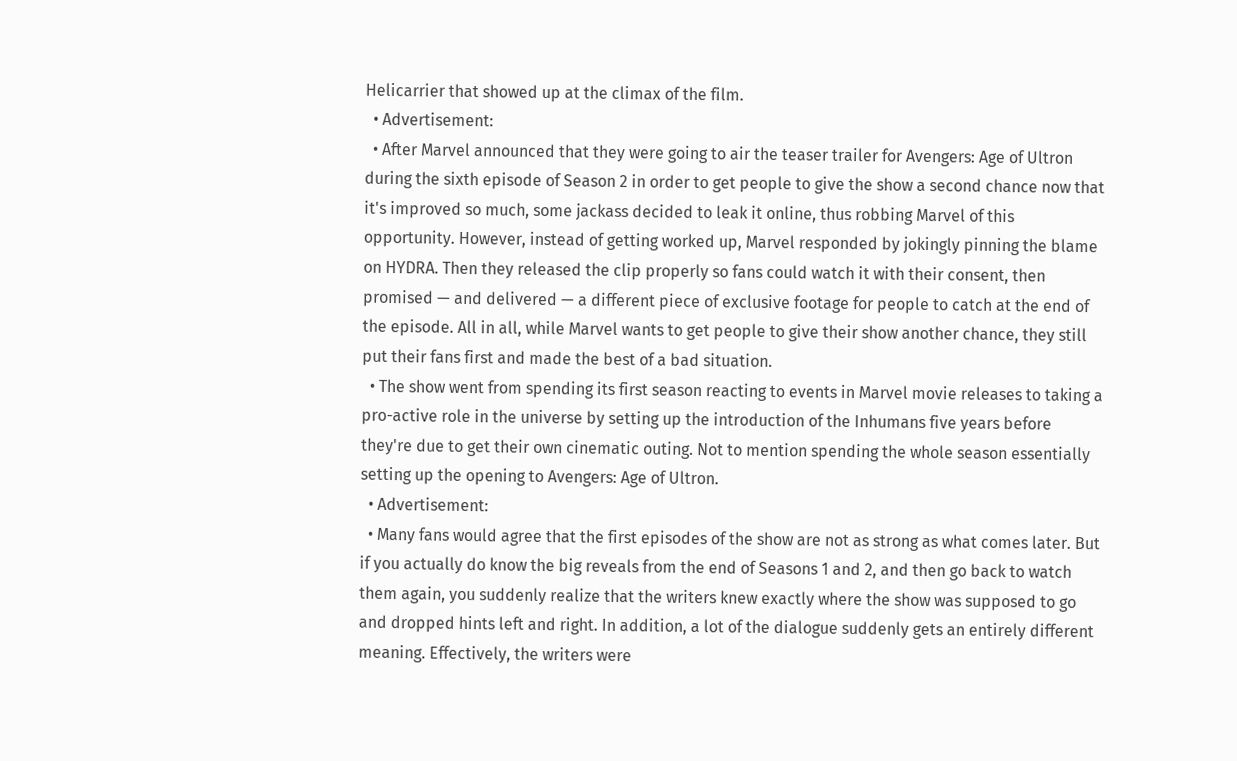Helicarrier that showed up at the climax of the film.
  • Advertisement:
  • After Marvel announced that they were going to air the teaser trailer for Avengers: Age of Ultron during the sixth episode of Season 2 in order to get people to give the show a second chance now that it's improved so much, some jackass decided to leak it online, thus robbing Marvel of this opportunity. However, instead of getting worked up, Marvel responded by jokingly pinning the blame on HYDRA. Then they released the clip properly so fans could watch it with their consent, then promised — and delivered — a different piece of exclusive footage for people to catch at the end of the episode. All in all, while Marvel wants to get people to give their show another chance, they still put their fans first and made the best of a bad situation.
  • The show went from spending its first season reacting to events in Marvel movie releases to taking a pro-active role in the universe by setting up the introduction of the Inhumans five years before they're due to get their own cinematic outing. Not to mention spending the whole season essentially setting up the opening to Avengers: Age of Ultron.
  • Advertisement:
  • Many fans would agree that the first episodes of the show are not as strong as what comes later. But if you actually do know the big reveals from the end of Seasons 1 and 2, and then go back to watch them again, you suddenly realize that the writers knew exactly where the show was supposed to go and dropped hints left and right. In addition, a lot of the dialogue suddenly gets an entirely different meaning. Effectively, the writers were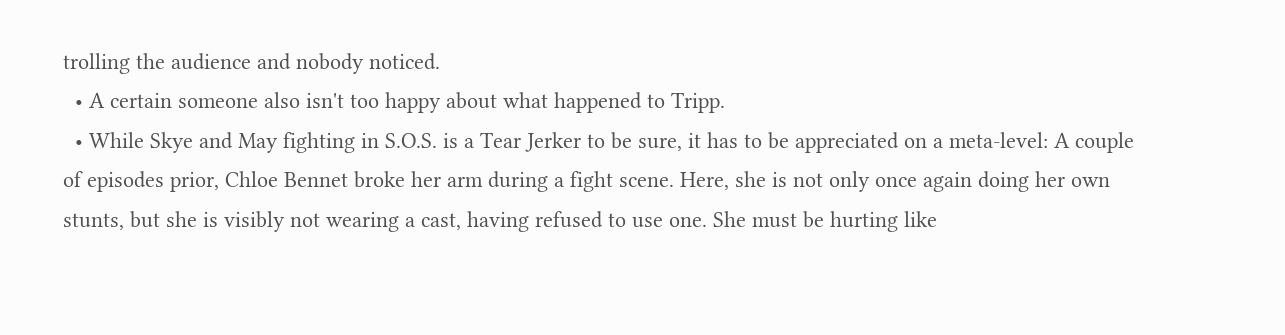trolling the audience and nobody noticed.
  • A certain someone also isn't too happy about what happened to Tripp.
  • While Skye and May fighting in S.O.S. is a Tear Jerker to be sure, it has to be appreciated on a meta-level: A couple of episodes prior, Chloe Bennet broke her arm during a fight scene. Here, she is not only once again doing her own stunts, but she is visibly not wearing a cast, having refused to use one. She must be hurting like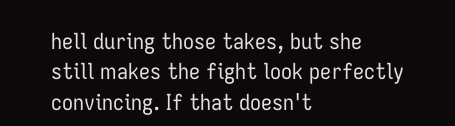hell during those takes, but she still makes the fight look perfectly convincing. If that doesn't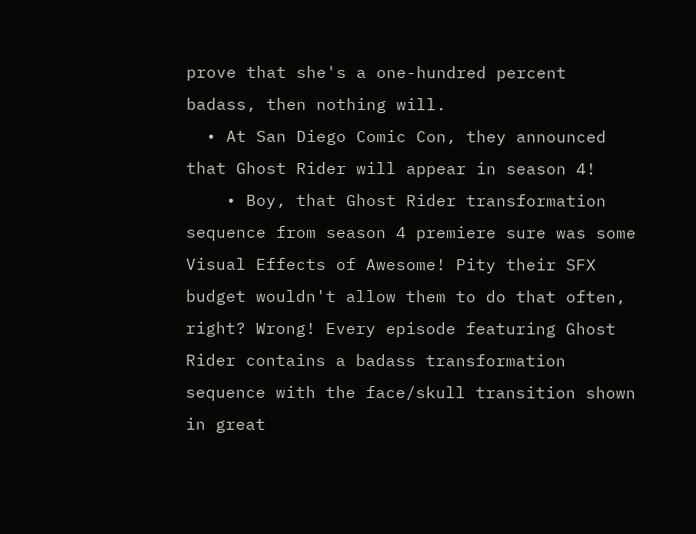prove that she's a one-hundred percent badass, then nothing will.
  • At San Diego Comic Con, they announced that Ghost Rider will appear in season 4!
    • Boy, that Ghost Rider transformation sequence from season 4 premiere sure was some Visual Effects of Awesome! Pity their SFX budget wouldn't allow them to do that often, right? Wrong! Every episode featuring Ghost Rider contains a badass transformation sequence with the face/skull transition shown in great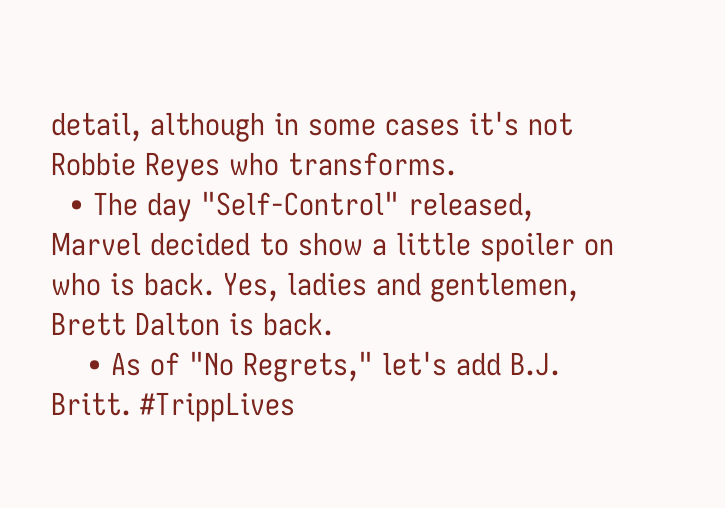detail, although in some cases it's not Robbie Reyes who transforms.
  • The day "Self-Control" released, Marvel decided to show a little spoiler on who is back. Yes, ladies and gentlemen, Brett Dalton is back.
    • As of "No Regrets," let's add B.J. Britt. #TrippLives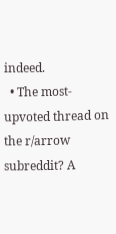indeed.
  • The most-upvoted thread on the r/arrow subreddit? A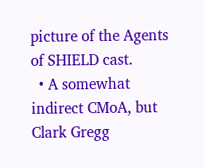picture of the Agents of SHIELD cast.
  • A somewhat indirect CMoA, but Clark Gregg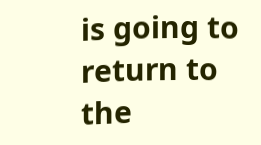is going to return to the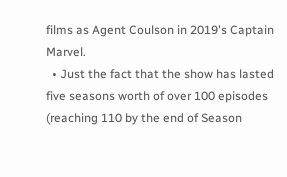films as Agent Coulson in 2019's Captain Marvel.
  • Just the fact that the show has lasted five seasons worth of over 100 episodes (reaching 110 by the end of Season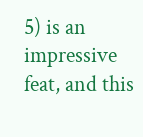5) is an impressive feat, and this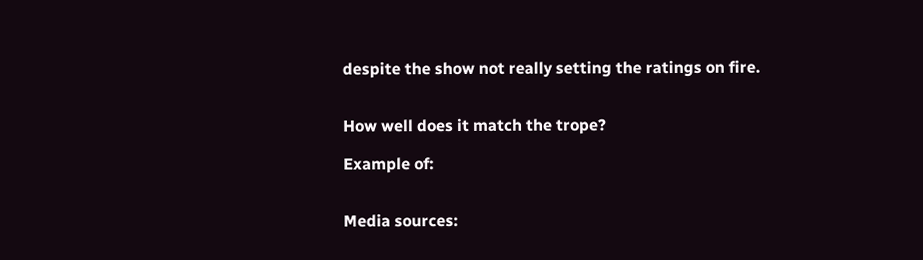despite the show not really setting the ratings on fire.


How well does it match the trope?

Example of:


Media sources: